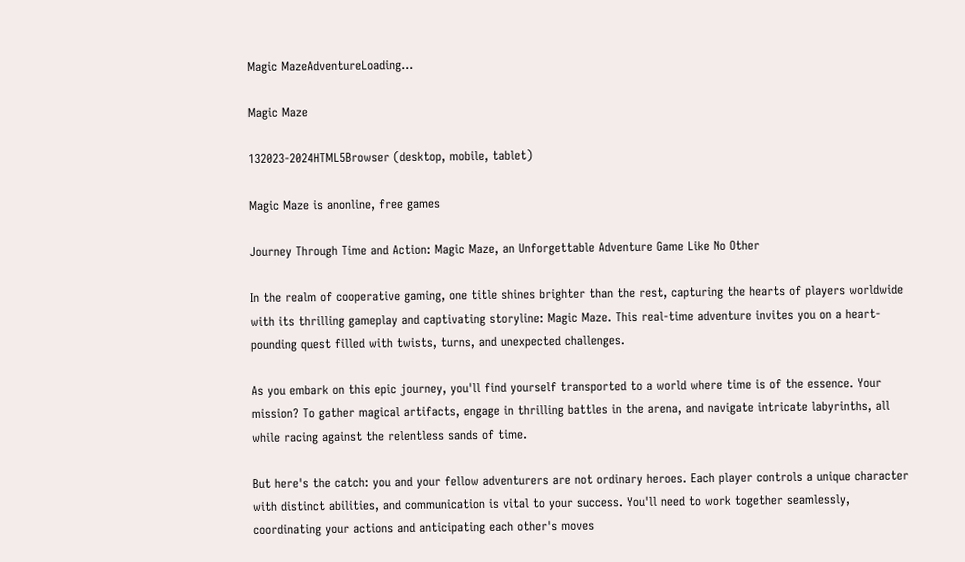Magic MazeAdventureLoading...

Magic Maze

132023-2024HTML5Browser (desktop, mobile, tablet)

Magic Maze is anonline, free games

Journey Through Time and Action: Magic Maze, an Unforgettable Adventure Game Like No Other

In the realm of cooperative gaming, one title shines brighter than the rest, capturing the hearts of players worldwide with its thrilling gameplay and captivating storyline: Magic Maze. This real-time adventure invites you on a heart-pounding quest filled with twists, turns, and unexpected challenges.

As you embark on this epic journey, you'll find yourself transported to a world where time is of the essence. Your mission? To gather magical artifacts, engage in thrilling battles in the arena, and navigate intricate labyrinths, all while racing against the relentless sands of time.

But here's the catch: you and your fellow adventurers are not ordinary heroes. Each player controls a unique character with distinct abilities, and communication is vital to your success. You'll need to work together seamlessly, coordinating your actions and anticipating each other's moves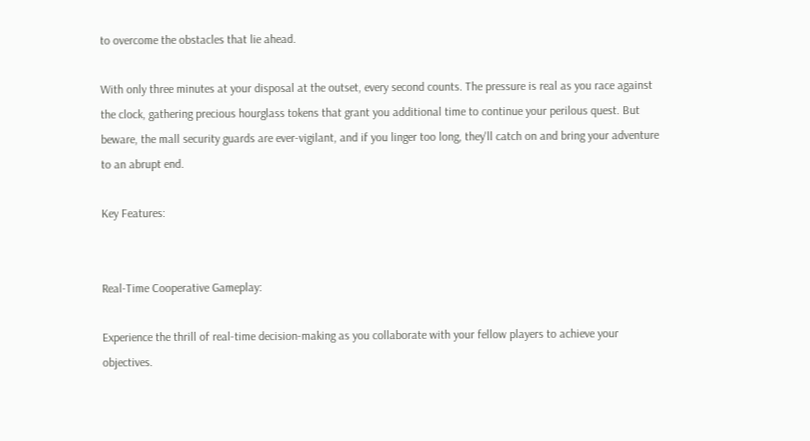to overcome the obstacles that lie ahead.

With only three minutes at your disposal at the outset, every second counts. The pressure is real as you race against the clock, gathering precious hourglass tokens that grant you additional time to continue your perilous quest. But beware, the mall security guards are ever-vigilant, and if you linger too long, they'll catch on and bring your adventure to an abrupt end.

Key Features:


Real-Time Cooperative Gameplay:

Experience the thrill of real-time decision-making as you collaborate with your fellow players to achieve your objectives.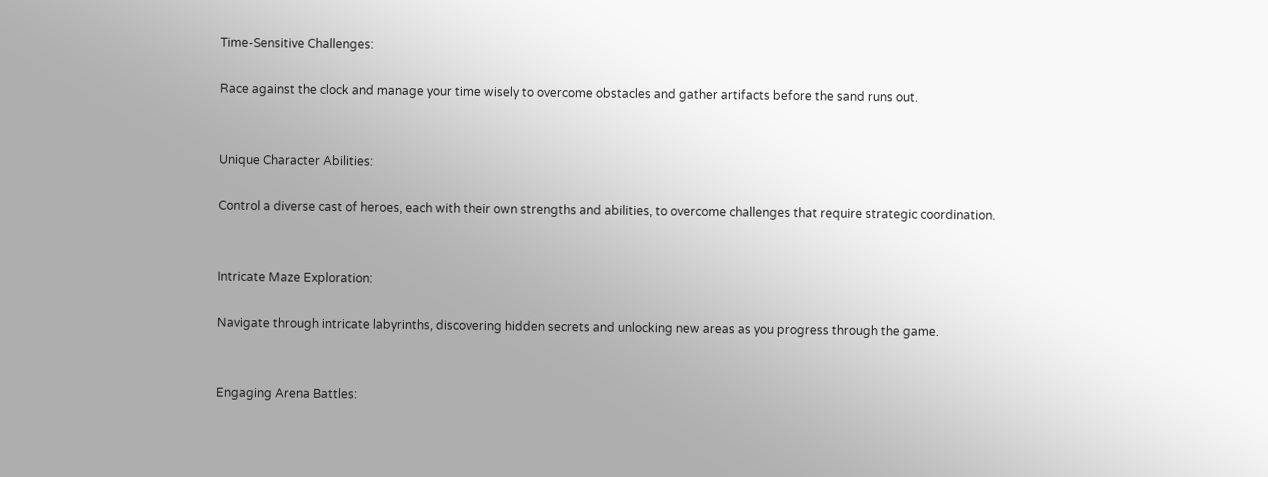Time-Sensitive Challenges:

Race against the clock and manage your time wisely to overcome obstacles and gather artifacts before the sand runs out.


Unique Character Abilities:

Control a diverse cast of heroes, each with their own strengths and abilities, to overcome challenges that require strategic coordination.


Intricate Maze Exploration:

Navigate through intricate labyrinths, discovering hidden secrets and unlocking new areas as you progress through the game.


Engaging Arena Battles: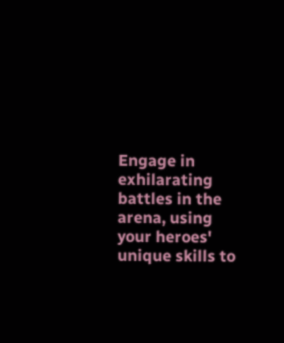Engage in exhilarating battles in the arena, using your heroes' unique skills to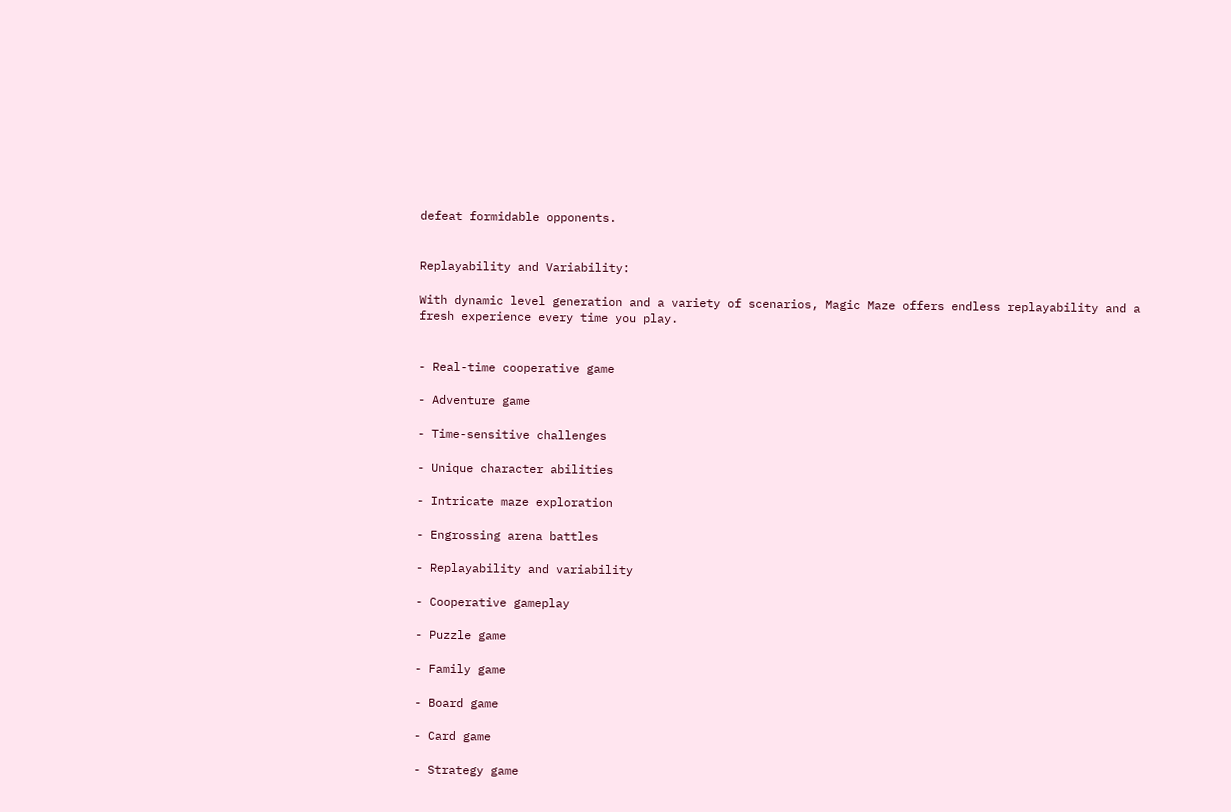defeat formidable opponents.


Replayability and Variability:

With dynamic level generation and a variety of scenarios, Magic Maze offers endless replayability and a fresh experience every time you play.


- Real-time cooperative game

- Adventure game

- Time-sensitive challenges

- Unique character abilities

- Intricate maze exploration

- Engrossing arena battles

- Replayability and variability

- Cooperative gameplay

- Puzzle game

- Family game

- Board game

- Card game

- Strategy game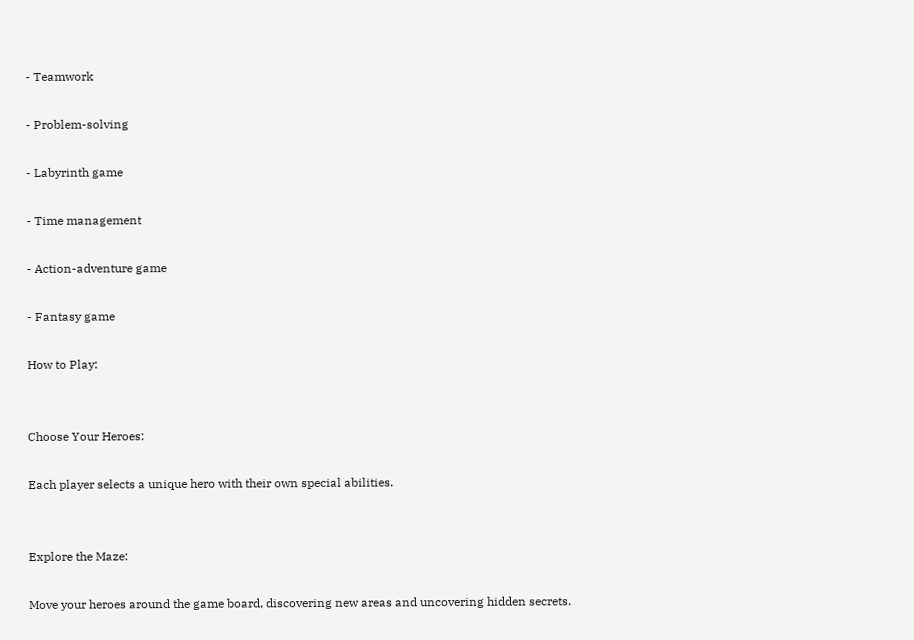- Teamwork

- Problem-solving

- Labyrinth game

- Time management

- Action-adventure game

- Fantasy game

How to Play:


Choose Your Heroes:

Each player selects a unique hero with their own special abilities.


Explore the Maze:

Move your heroes around the game board, discovering new areas and uncovering hidden secrets.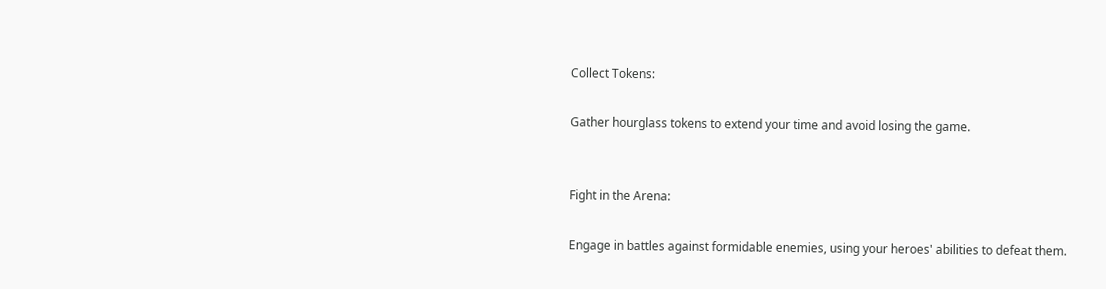Collect Tokens:

Gather hourglass tokens to extend your time and avoid losing the game.


Fight in the Arena:

Engage in battles against formidable enemies, using your heroes' abilities to defeat them.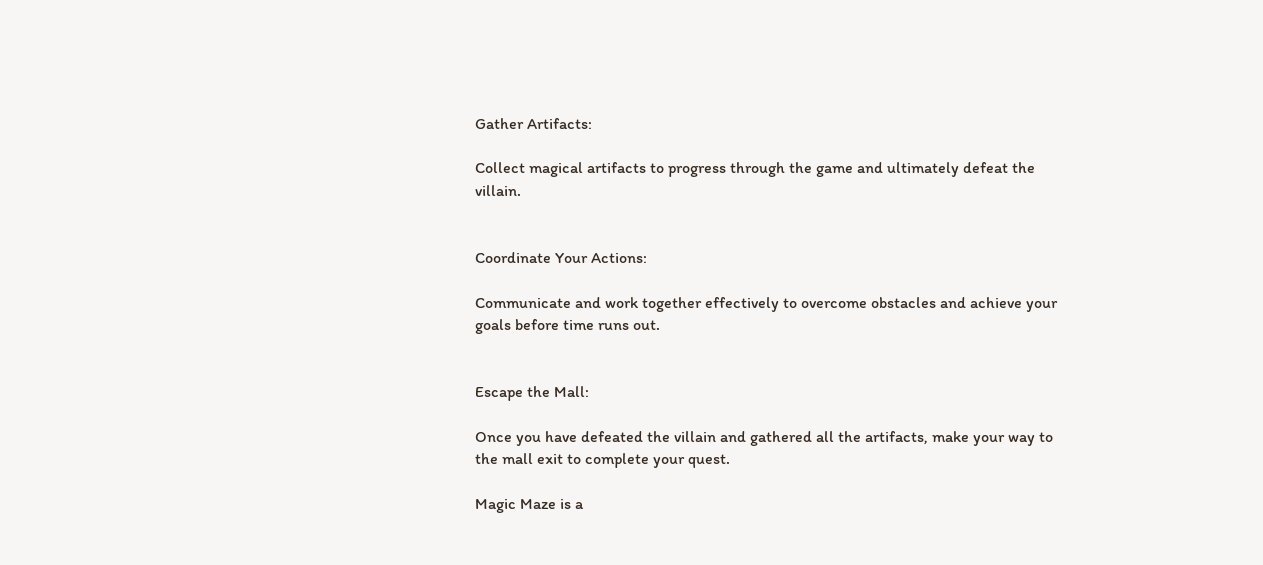Gather Artifacts:

Collect magical artifacts to progress through the game and ultimately defeat the villain.


Coordinate Your Actions:

Communicate and work together effectively to overcome obstacles and achieve your goals before time runs out.


Escape the Mall:

Once you have defeated the villain and gathered all the artifacts, make your way to the mall exit to complete your quest.

Magic Maze is a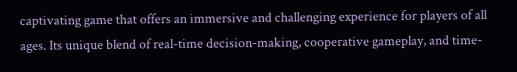captivating game that offers an immersive and challenging experience for players of all ages. Its unique blend of real-time decision-making, cooperative gameplay, and time-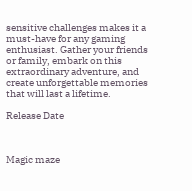sensitive challenges makes it a must-have for any gaming enthusiast. Gather your friends or family, embark on this extraordinary adventure, and create unforgettable memories that will last a lifetime.

Release Date



Magic maze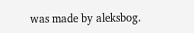was made by aleksbog.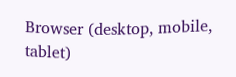Browser (desktop, mobile, tablet)